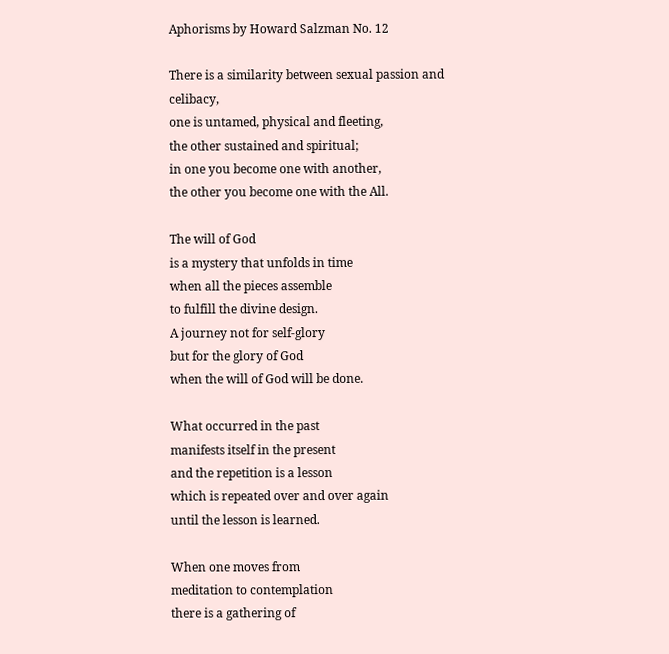Aphorisms by Howard Salzman No. 12

There is a similarity between sexual passion and celibacy,
one is untamed, physical and fleeting,
the other sustained and spiritual;
in one you become one with another,
the other you become one with the All.

The will of God
is a mystery that unfolds in time
when all the pieces assemble
to fulfill the divine design.
A journey not for self-glory
but for the glory of God
when the will of God will be done.

What occurred in the past
manifests itself in the present
and the repetition is a lesson
which is repeated over and over again
until the lesson is learned.

When one moves from
meditation to contemplation
there is a gathering of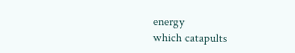energy
which catapults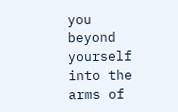you
beyond yourself
into the arms of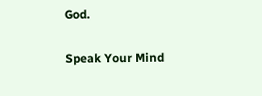God.

Speak Your Mind